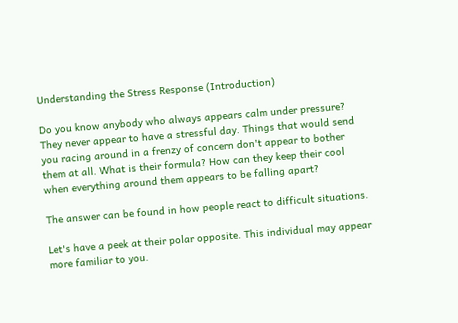Understanding the Stress Response (Introduction)

Do you know anybody who always appears calm under pressure? They never appear to have a stressful day. Things that would send you racing around in a frenzy of concern don't appear to bother them at all. What is their formula? How can they keep their cool when everything around them appears to be falling apart?

The answer can be found in how people react to difficult situations.

Let's have a peek at their polar opposite. This individual may appear more familiar to you.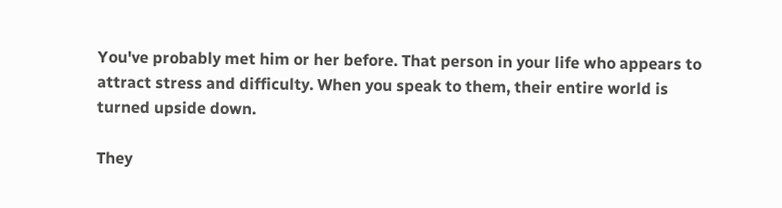You've probably met him or her before. That person in your life who appears to attract stress and difficulty. When you speak to them, their entire world is turned upside down.

They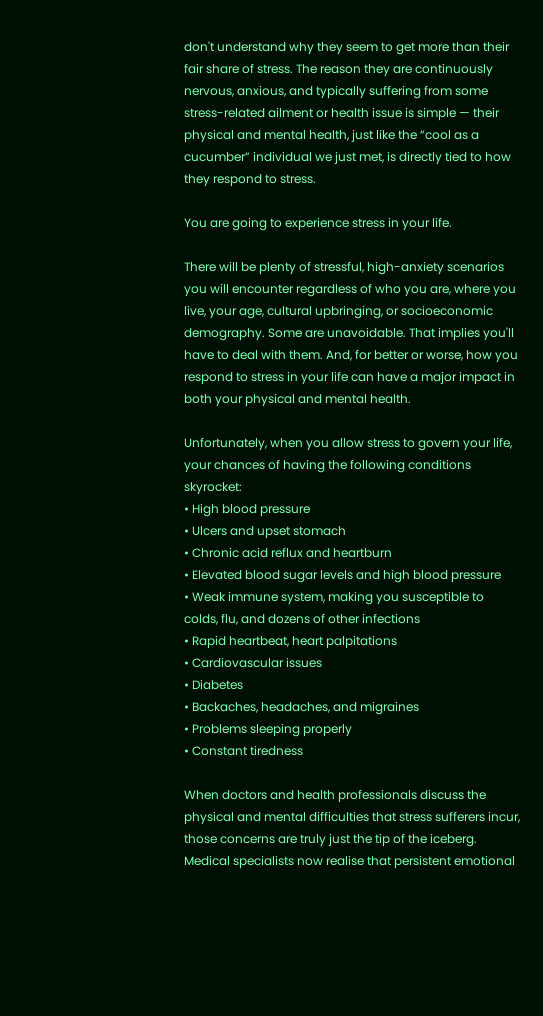don't understand why they seem to get more than their fair share of stress. The reason they are continuously nervous, anxious, and typically suffering from some stress-related ailment or health issue is simple — their physical and mental health, just like the “cool as a cucumber” individual we just met, is directly tied to how they respond to stress.

You are going to experience stress in your life.

There will be plenty of stressful, high-anxiety scenarios you will encounter regardless of who you are, where you live, your age, cultural upbringing, or socioeconomic demography. Some are unavoidable. That implies you'll have to deal with them. And, for better or worse, how you respond to stress in your life can have a major impact in both your physical and mental health.

Unfortunately, when you allow stress to govern your life, your chances of having the following conditions skyrocket:
• High blood pressure
• Ulcers and upset stomach
• Chronic acid reflux and heartburn
• Elevated blood sugar levels and high blood pressure
• Weak immune system, making you susceptible to colds, flu, and dozens of other infections
• Rapid heartbeat, heart palpitations
• Cardiovascular issues
• Diabetes
• Backaches, headaches, and migraines
• Problems sleeping properly
• Constant tiredness

When doctors and health professionals discuss the physical and mental difficulties that stress sufferers incur, those concerns are truly just the tip of the iceberg. Medical specialists now realise that persistent emotional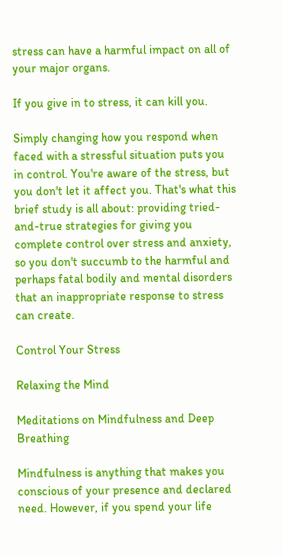stress can have a harmful impact on all of your major organs.

If you give in to stress, it can kill you.

Simply changing how you respond when faced with a stressful situation puts you in control. You're aware of the stress, but you don't let it affect you. That's what this brief study is all about: providing tried-and-true strategies for giving you complete control over stress and anxiety, so you don't succumb to the harmful and perhaps fatal bodily and mental disorders that an inappropriate response to stress can create.

Control Your Stress

Relaxing the Mind

Meditations on Mindfulness and Deep Breathing

Mindfulness is anything that makes you conscious of your presence and declared need. However, if you spend your life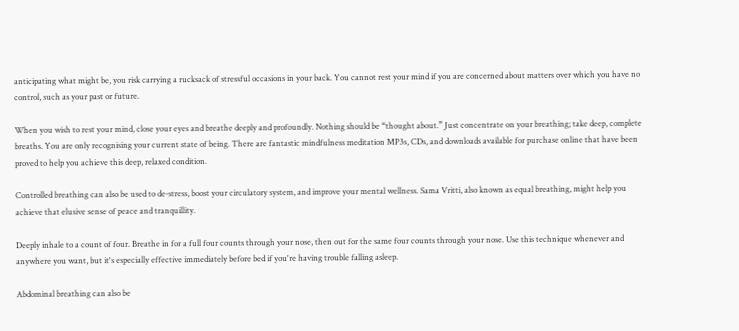anticipating what might be, you risk carrying a rucksack of stressful occasions in your back. You cannot rest your mind if you are concerned about matters over which you have no control, such as your past or future.

When you wish to rest your mind, close your eyes and breathe deeply and profoundly. Nothing should be “thought about.” Just concentrate on your breathing; take deep, complete breaths. You are only recognising your current state of being. There are fantastic mindfulness meditation MP3s, CDs, and downloads available for purchase online that have been proved to help you achieve this deep, relaxed condition.

Controlled breathing can also be used to de-stress, boost your circulatory system, and improve your mental wellness. Sama Vritti, also known as equal breathing, might help you achieve that elusive sense of peace and tranquillity.

Deeply inhale to a count of four. Breathe in for a full four counts through your nose, then out for the same four counts through your nose. Use this technique whenever and anywhere you want, but it's especially effective immediately before bed if you're having trouble falling asleep.

Abdominal breathing can also be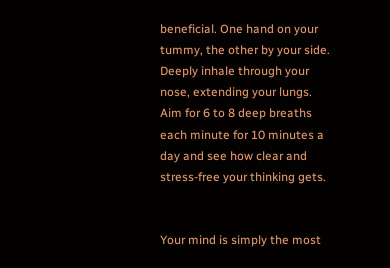beneficial. One hand on your tummy, the other by your side. Deeply inhale through your nose, extending your lungs. Aim for 6 to 8 deep breaths each minute for 10 minutes a day and see how clear and stress-free your thinking gets.


Your mind is simply the most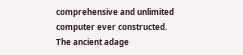comprehensive and unlimited computer ever constructed. The ancient adage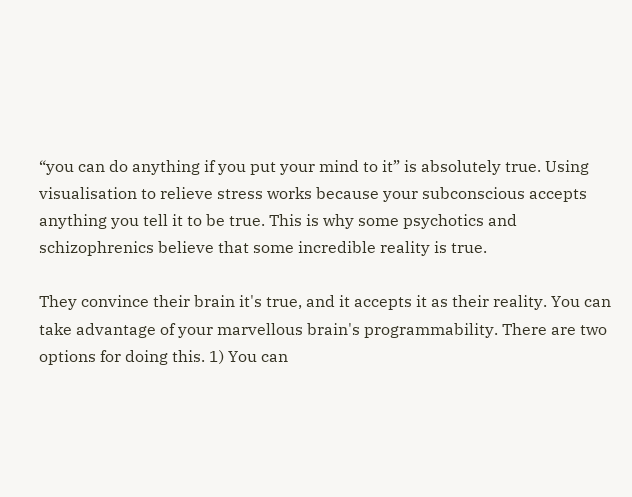“you can do anything if you put your mind to it” is absolutely true. Using visualisation to relieve stress works because your subconscious accepts anything you tell it to be true. This is why some psychotics and schizophrenics believe that some incredible reality is true.

They convince their brain it's true, and it accepts it as their reality. You can take advantage of your marvellous brain's programmability. There are two options for doing this. 1) You can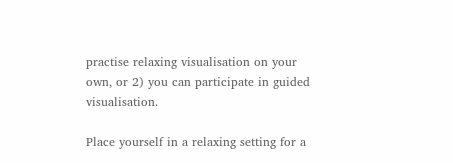practise relaxing visualisation on your own, or 2) you can participate in guided visualisation.

Place yourself in a relaxing setting for a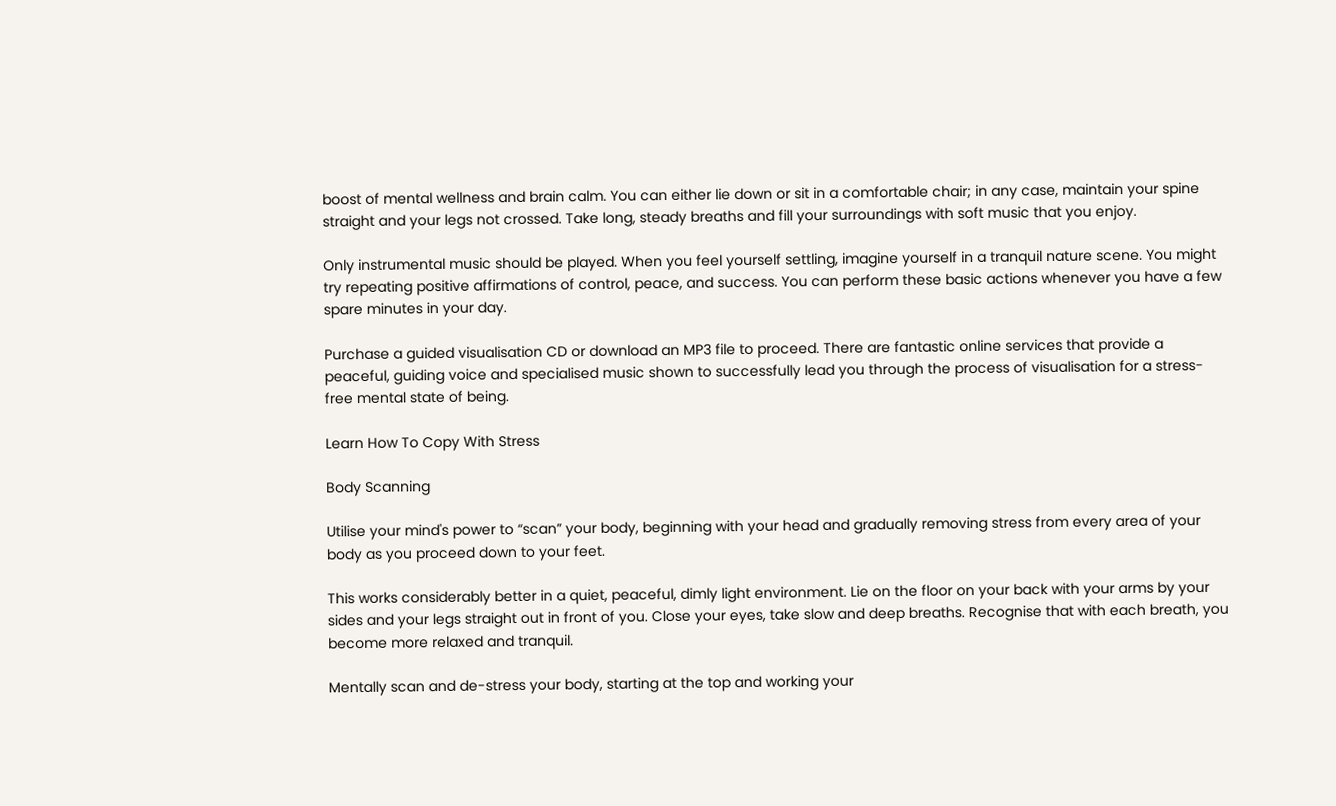boost of mental wellness and brain calm. You can either lie down or sit in a comfortable chair; in any case, maintain your spine straight and your legs not crossed. Take long, steady breaths and fill your surroundings with soft music that you enjoy.

Only instrumental music should be played. When you feel yourself settling, imagine yourself in a tranquil nature scene. You might try repeating positive affirmations of control, peace, and success. You can perform these basic actions whenever you have a few spare minutes in your day.

Purchase a guided visualisation CD or download an MP3 file to proceed. There are fantastic online services that provide a peaceful, guiding voice and specialised music shown to successfully lead you through the process of visualisation for a stress-free mental state of being.

Learn How To Copy With Stress

Body Scanning

Utilise your mind's power to “scan” your body, beginning with your head and gradually removing stress from every area of your body as you proceed down to your feet.

This works considerably better in a quiet, peaceful, dimly light environment. Lie on the floor on your back with your arms by your sides and your legs straight out in front of you. Close your eyes, take slow and deep breaths. Recognise that with each breath, you become more relaxed and tranquil.

Mentally scan and de-stress your body, starting at the top and working your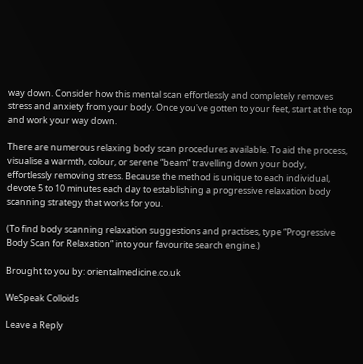way down. Consider how this mental scan effortlessly and completely removes stress and anxiety from your body. Once you've gotten to your feet, start at the top and work your way down.

There are numerous relaxing body scan procedures available. To aid the process, visualise a warmth, colour, or serene “beam” travelling down your body, effortlessly removing stress. Because the method is unique to each individual, devote 5 to 10 minutes each day to establishing a progressive relaxation body scanning strategy that works for you.

(To find body scanning relaxation suggestions and practises, type “Progressive Body Scan for Relaxation” into your favourite search engine.)

Brought to you by: orientalmedicine.co.uk

WeSpeak Colloids

Leave a Reply